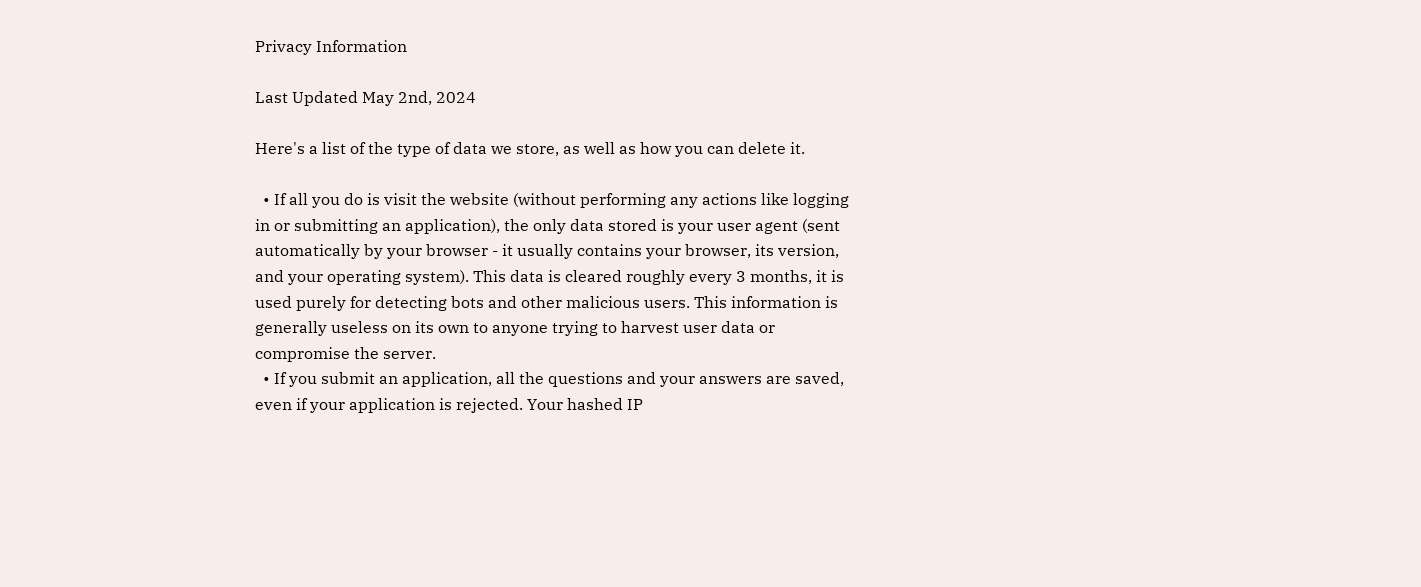Privacy Information

Last Updated May 2nd, 2024

Here's a list of the type of data we store, as well as how you can delete it.

  • If all you do is visit the website (without performing any actions like logging in or submitting an application), the only data stored is your user agent (sent automatically by your browser - it usually contains your browser, its version, and your operating system). This data is cleared roughly every 3 months, it is used purely for detecting bots and other malicious users. This information is generally useless on its own to anyone trying to harvest user data or compromise the server.
  • If you submit an application, all the questions and your answers are saved, even if your application is rejected. Your hashed IP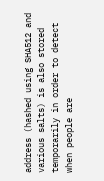address (hashed using SHA512 and various salts) is also stored temporarily in order to detect when people are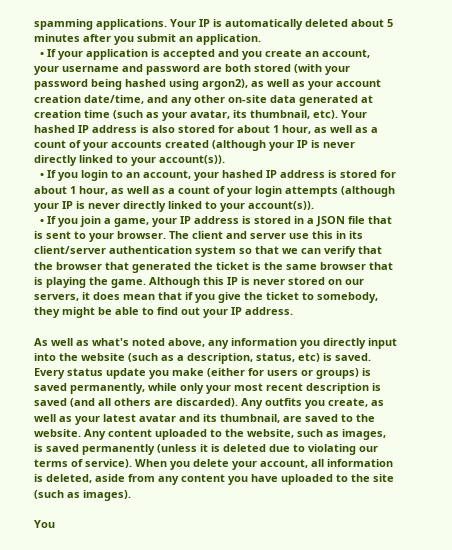spamming applications. Your IP is automatically deleted about 5 minutes after you submit an application.
  • If your application is accepted and you create an account, your username and password are both stored (with your password being hashed using argon2), as well as your account creation date/time, and any other on-site data generated at creation time (such as your avatar, its thumbnail, etc). Your hashed IP address is also stored for about 1 hour, as well as a count of your accounts created (although your IP is never directly linked to your account(s)).
  • If you login to an account, your hashed IP address is stored for about 1 hour, as well as a count of your login attempts (although your IP is never directly linked to your account(s)).
  • If you join a game, your IP address is stored in a JSON file that is sent to your browser. The client and server use this in its client/server authentication system so that we can verify that the browser that generated the ticket is the same browser that is playing the game. Although this IP is never stored on our servers, it does mean that if you give the ticket to somebody, they might be able to find out your IP address.

As well as what's noted above, any information you directly input into the website (such as a description, status, etc) is saved. Every status update you make (either for users or groups) is saved permanently, while only your most recent description is saved (and all others are discarded). Any outfits you create, as well as your latest avatar and its thumbnail, are saved to the website. Any content uploaded to the website, such as images, is saved permanently (unless it is deleted due to violating our terms of service). When you delete your account, all information is deleted, aside from any content you have uploaded to the site (such as images).

You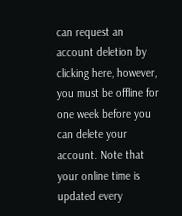can request an account deletion by clicking here, however, you must be offline for one week before you can delete your account. Note that your online time is updated every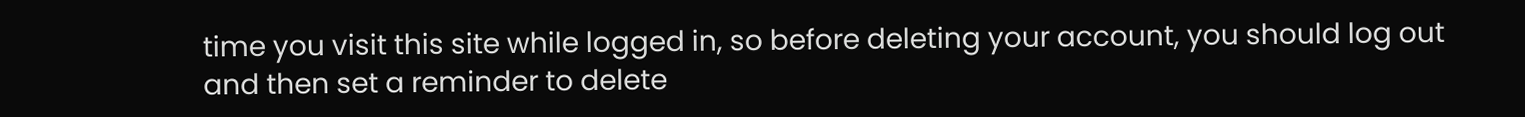time you visit this site while logged in, so before deleting your account, you should log out and then set a reminder to delete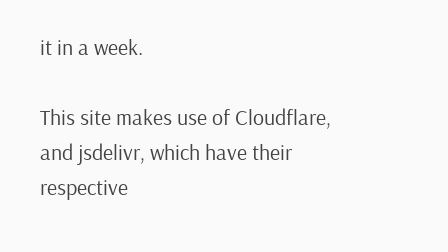it in a week.

This site makes use of Cloudflare, and jsdelivr, which have their respective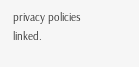privacy policies linked.